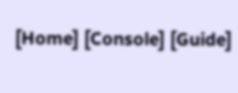[Home] [Console] [Guide]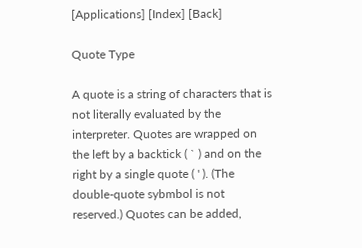[Applications] [Index] [Back]

Quote Type

A quote is a string of characters that is not literally evaluated by the interpreter. Quotes are wrapped on the left by a backtick ( ` ) and on the right by a single quote ( ' ). (The double-quote sybmbol is not reserved.) Quotes can be added,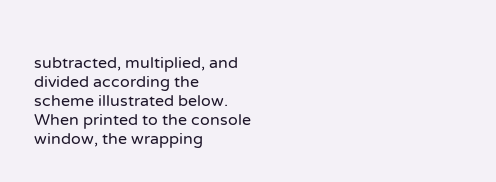subtracted, multiplied, and divided according the scheme illustrated below. When printed to the console window, the wrapping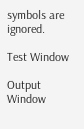symbols are ignored.

Test Window

Output Window